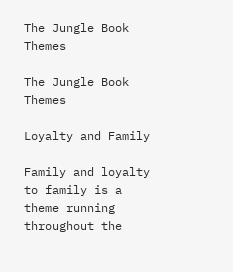The Jungle Book Themes

The Jungle Book Themes

Loyalty and Family

Family and loyalty to family is a theme running throughout the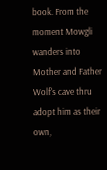book. From the moment Mowgli wanders into Mother and Father Wolf's cave thru adopt him as their own,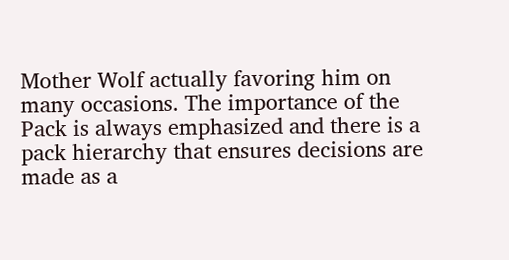Mother Wolf actually favoring him on many occasions. The importance of the Pack is always emphasized and there is a pack hierarchy that ensures decisions are made as a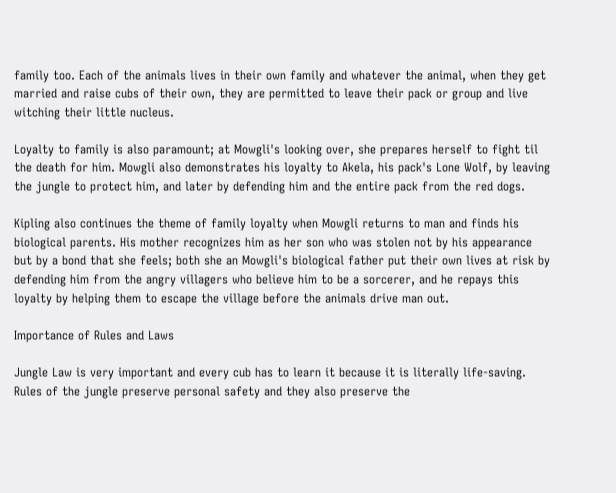family too. Each of the animals lives in their own family and whatever the animal, when they get married and raise cubs of their own, they are permitted to leave their pack or group and live witching their little nucleus.

Loyalty to family is also paramount; at Mowgli's looking over, she prepares herself to fight til the death for him. Mowgli also demonstrates his loyalty to Akela, his pack's Lone Wolf, by leaving the jungle to protect him, and later by defending him and the entire pack from the red dogs.

Kipling also continues the theme of family loyalty when Mowgli returns to man and finds his biological parents. His mother recognizes him as her son who was stolen not by his appearance but by a bond that she feels; both she an Mowgli's biological father put their own lives at risk by defending him from the angry villagers who believe him to be a sorcerer, and he repays this loyalty by helping them to escape the village before the animals drive man out.

Importance of Rules and Laws

Jungle Law is very important and every cub has to learn it because it is literally life-saving. Rules of the jungle preserve personal safety and they also preserve the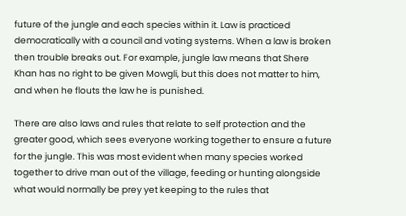future of the jungle and each species within it. Law is practiced democratically with a council and voting systems. When a law is broken then trouble breaks out. For example, jungle law means that Shere Khan has no right to be given Mowgli, but this does not matter to him, and when he flouts the law he is punished.

There are also laws and rules that relate to self protection and the greater good, which sees everyone working together to ensure a future for the jungle. This was most evident when many species worked together to drive man out of the village, feeding or hunting alongside what would normally be prey yet keeping to the rules that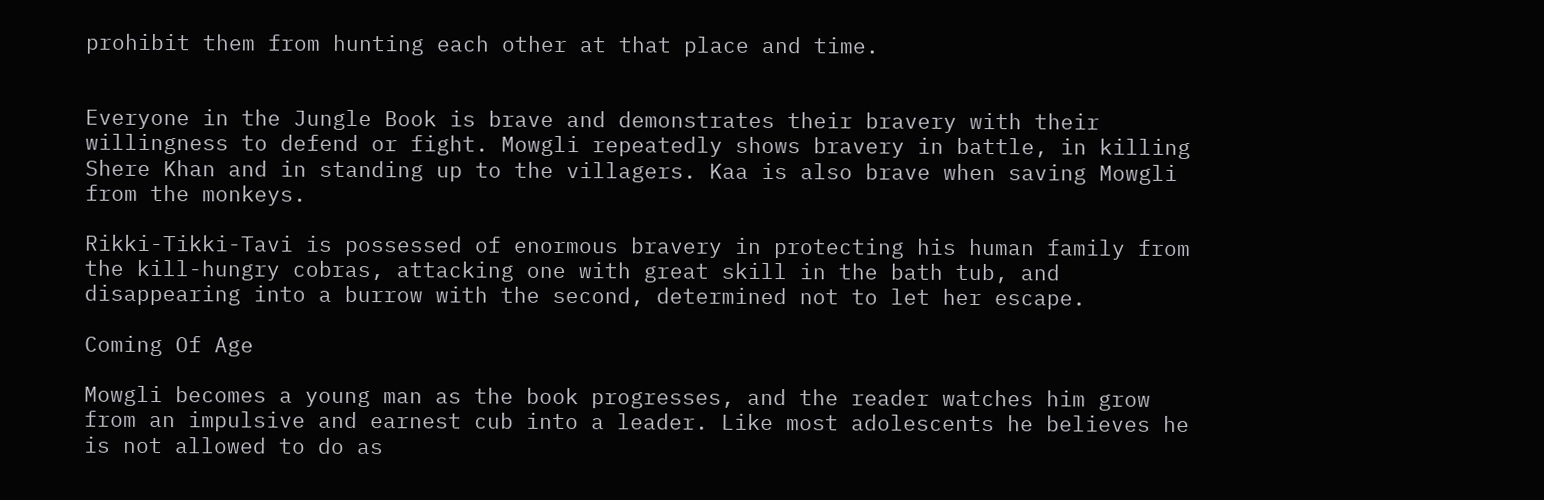prohibit them from hunting each other at that place and time.


Everyone in the Jungle Book is brave and demonstrates their bravery with their willingness to defend or fight. Mowgli repeatedly shows bravery in battle, in killing Shere Khan and in standing up to the villagers. Kaa is also brave when saving Mowgli from the monkeys.

Rikki-Tikki-Tavi is possessed of enormous bravery in protecting his human family from the kill-hungry cobras, attacking one with great skill in the bath tub, and disappearing into a burrow with the second, determined not to let her escape.

Coming Of Age

Mowgli becomes a young man as the book progresses, and the reader watches him grow from an impulsive and earnest cub into a leader. Like most adolescents he believes he is not allowed to do as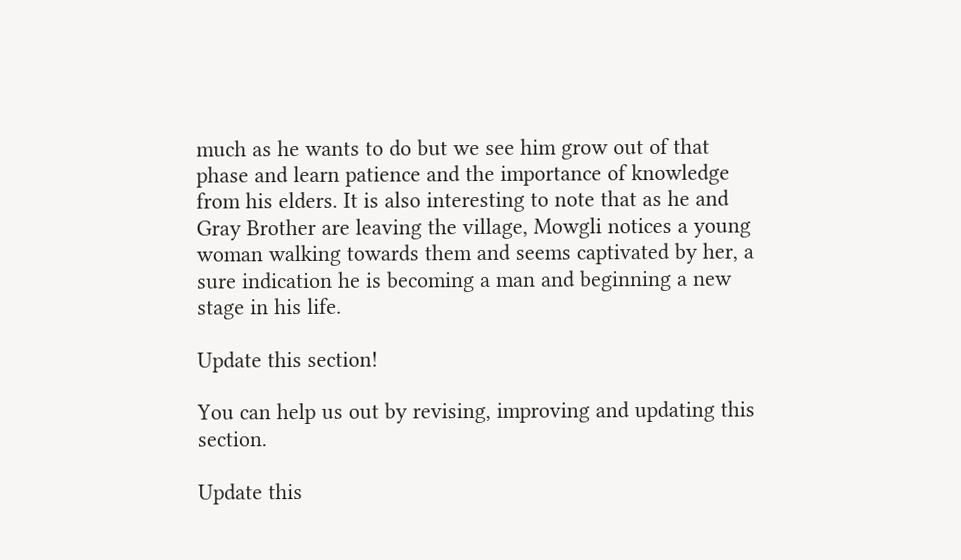much as he wants to do but we see him grow out of that phase and learn patience and the importance of knowledge from his elders. It is also interesting to note that as he and Gray Brother are leaving the village, Mowgli notices a young woman walking towards them and seems captivated by her, a sure indication he is becoming a man and beginning a new stage in his life.

Update this section!

You can help us out by revising, improving and updating this section.

Update this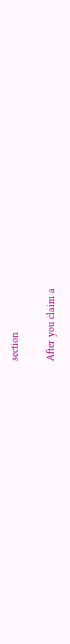section

After you claim a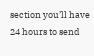section you’ll have 24 hours to send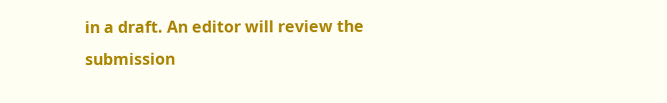in a draft. An editor will review the submission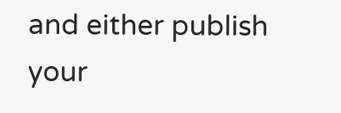and either publish your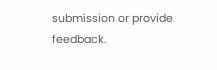submission or provide feedback.